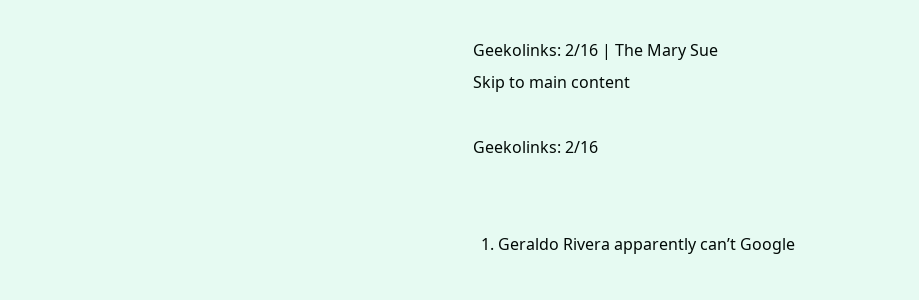Geekolinks: 2/16 | The Mary Sue
Skip to main content

Geekolinks: 2/16


  1. Geraldo Rivera apparently can’t Google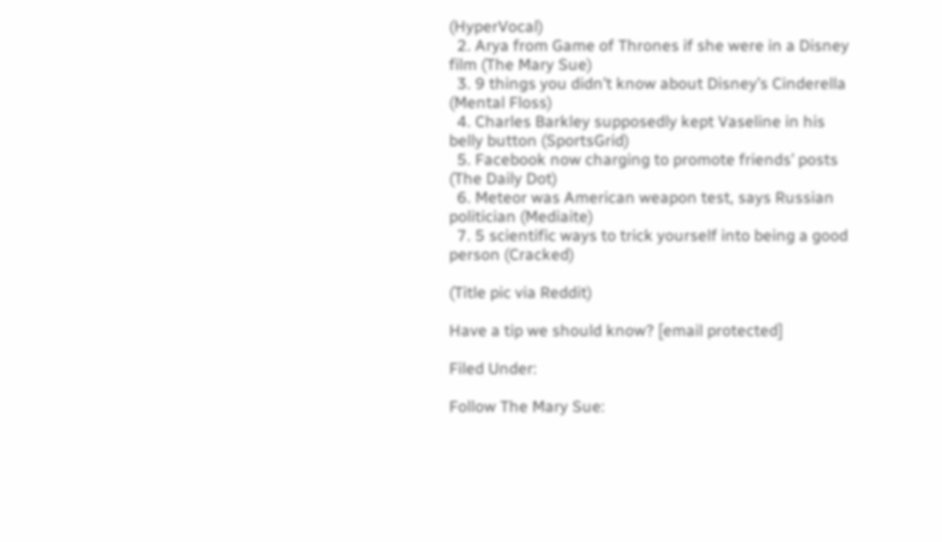(HyperVocal)
  2. Arya from Game of Thrones if she were in a Disney film (The Mary Sue)
  3. 9 things you didn’t know about Disney’s Cinderella (Mental Floss)
  4. Charles Barkley supposedly kept Vaseline in his belly button (SportsGrid)
  5. Facebook now charging to promote friends’ posts (The Daily Dot)
  6. Meteor was American weapon test, says Russian politician (Mediaite)
  7. 5 scientific ways to trick yourself into being a good person (Cracked)

(Title pic via Reddit)

Have a tip we should know? [email protected]

Filed Under:

Follow The Mary Sue: